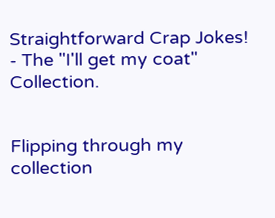Straightforward Crap Jokes! - The "I'll get my coat" Collection.


Flipping through my collection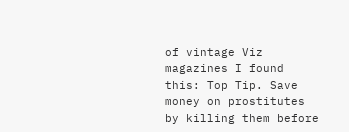of vintage Viz magazines I found this: Top Tip. Save money on prostitutes by killing them before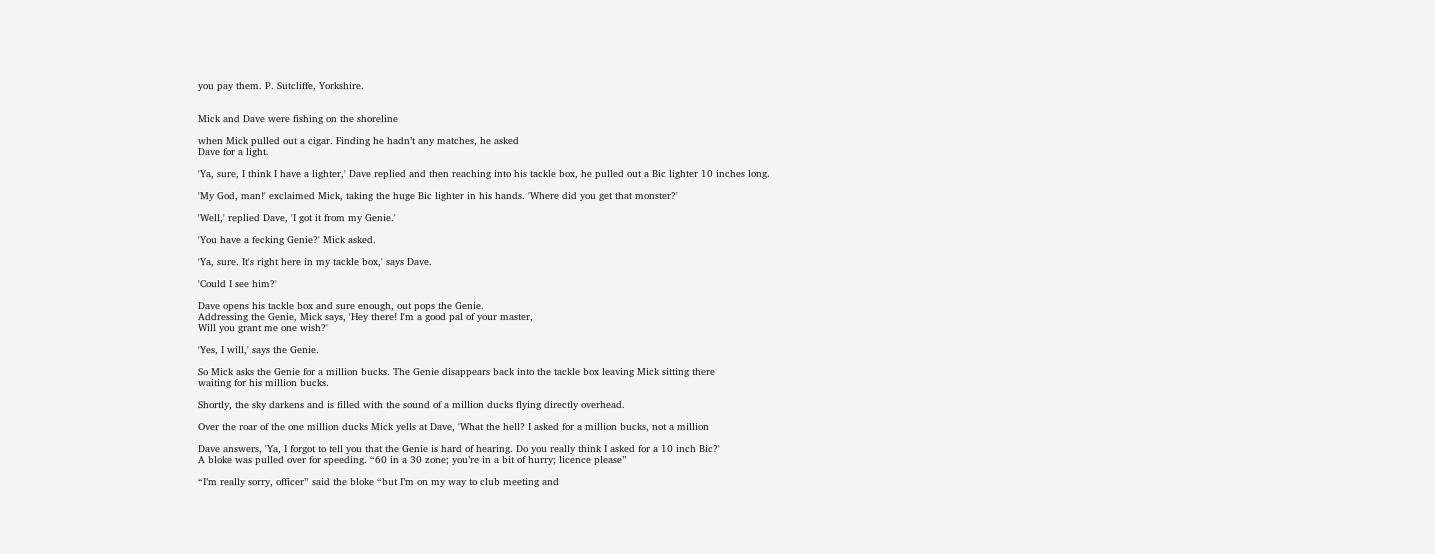you pay them. P. Sutcliffe, Yorkshire.


Mick and Dave were fishing on the shoreline

when Mick pulled out a cigar. Finding he hadn’t any matches, he asked
Dave for a light.

'Ya, sure, I think I have a lighter,' Dave replied and then reaching into his tackle box, he pulled out a Bic lighter 10 inches long.

'My God, man!' exclaimed Mick, taking the huge Bic lighter in his hands. 'Where did you get that monster?'

'Well,' replied Dave, 'I got it from my Genie.'

'You have a fecking Genie?' Mick asked.

'Ya, sure. It's right here in my tackle box,' says Dave.

'Could I see him?'

Dave opens his tackle box and sure enough, out pops the Genie.
Addressing the Genie, Mick says, 'Hey there! I'm a good pal of your master,
Will you grant me one wish?'

'Yes, I will,' says the Genie.

So Mick asks the Genie for a million bucks. The Genie disappears back into the tackle box leaving Mick sitting there
waiting for his million bucks.

Shortly, the sky darkens and is filled with the sound of a million ducks flying directly overhead.

Over the roar of the one million ducks Mick yells at Dave, 'What the hell? I asked for a million bucks, not a million

Dave answers, 'Ya, I forgot to tell you that the Genie is hard of hearing. Do you really think I asked for a 10 inch Bic?'
A bloke was pulled over for speeding. “60 in a 30 zone; you’re in a bit of hurry; licence please”

“I’m really sorry, officer” said the bloke “but I’m on my way to club meeting and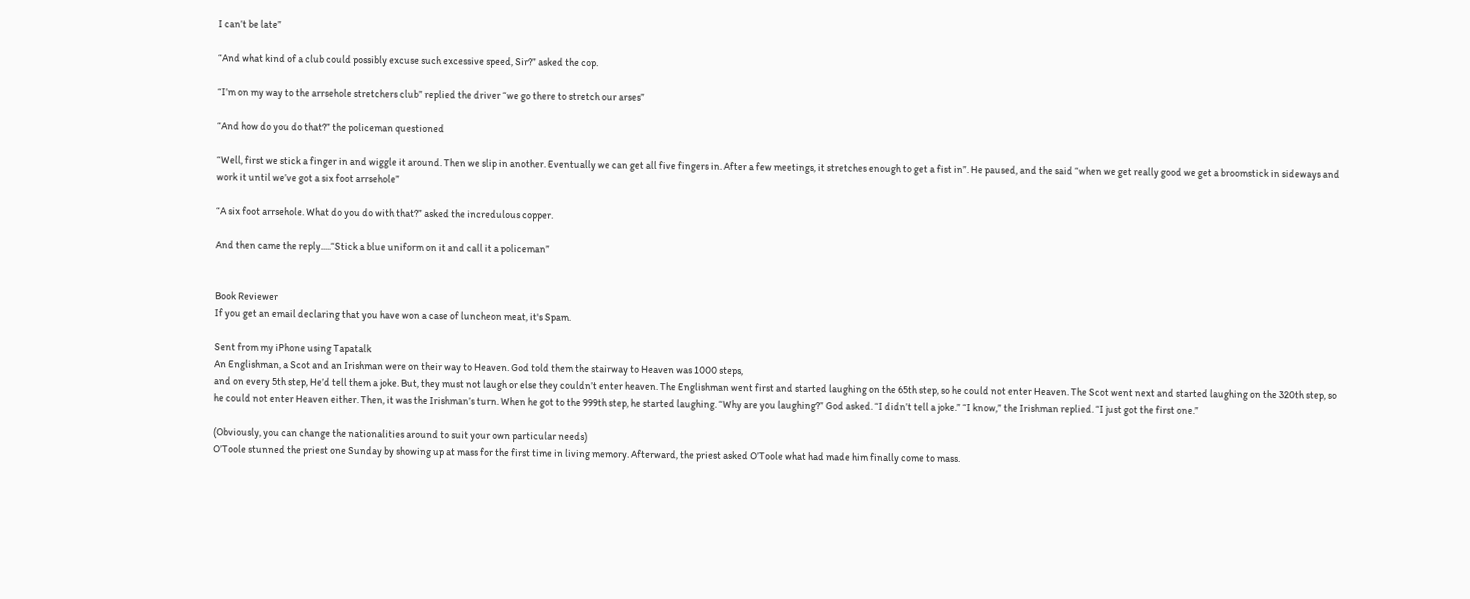I can’t be late”

“And what kind of a club could possibly excuse such excessive speed, Sir?” asked the cop.

“I’m on my way to the arrsehole stretchers club” replied the driver “we go there to stretch our arses”

“And how do you do that?” the policeman questioned

“Well, first we stick a finger in and wiggle it around. Then we slip in another. Eventually we can get all five fingers in. After a few meetings, it stretches enough to get a fist in”. He paused, and the said “when we get really good we get a broomstick in sideways and work it until we’ve got a six foot arrsehole”

“A six foot arrsehole. What do you do with that?” asked the incredulous copper.

And then came the reply.....“Stick a blue uniform on it and call it a policeman”


Book Reviewer
If you get an email declaring that you have won a case of luncheon meat, it's Spam.

Sent from my iPhone using Tapatalk
An Englishman, a Scot and an Irishman were on their way to Heaven. God told them the stairway to Heaven was 1000 steps,
and on every 5th step, He’d tell them a joke. But, they must not laugh or else they couldn’t enter heaven. The Englishman went first and started laughing on the 65th step, so he could not enter Heaven. The Scot went next and started laughing on the 320th step, so he could not enter Heaven either. Then, it was the Irishman’s turn. When he got to the 999th step, he started laughing. “Why are you laughing?” God asked. “I didn’t tell a joke.” “I know,” the Irishman replied. “I just got the first one.”

(Obviously, you can change the nationalities around to suit your own particular needs)
O’Toole stunned the priest one Sunday by showing up at mass for the first time in living memory. Afterward, the priest asked O’Toole what had made him finally come to mass.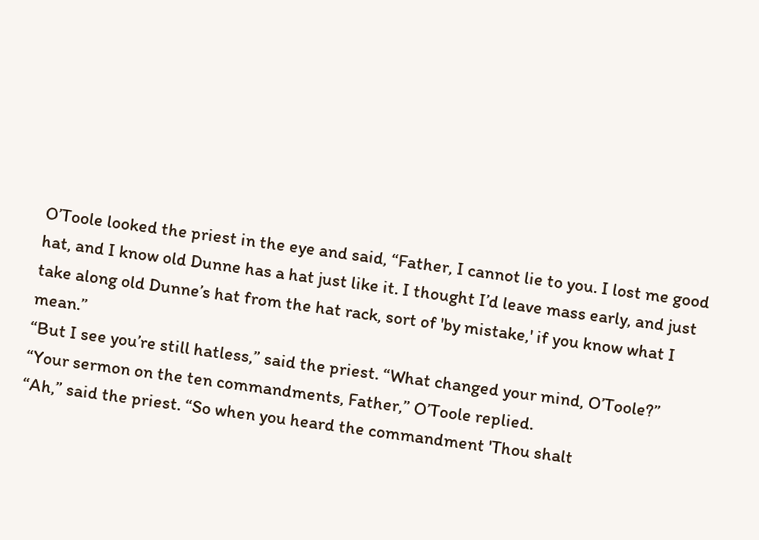O’Toole looked the priest in the eye and said, “Father, I cannot lie to you. I lost me good hat, and I know old Dunne has a hat just like it. I thought I’d leave mass early, and just take along old Dunne’s hat from the hat rack, sort of 'by mistake,' if you know what I mean.”
“But I see you’re still hatless,” said the priest. “What changed your mind, O’Toole?”
“Your sermon on the ten commandments, Father,” O’Toole replied.
“Ah,” said the priest. “So when you heard the commandment 'Thou shalt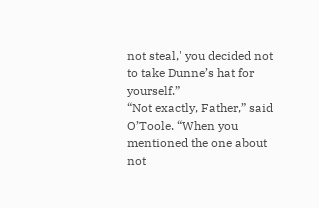not steal,' you decided not to take Dunne’s hat for yourself.”
“Not exactly, Father,” said O’Toole. “When you mentioned the one about not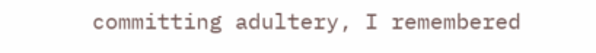committing adultery, I remembered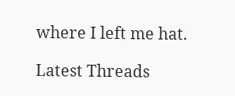where I left me hat.

Latest Threads